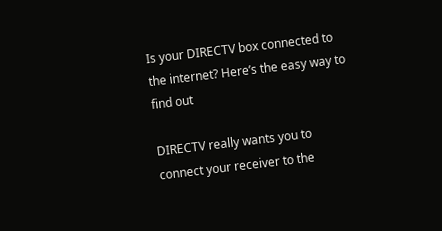Is your DIRECTV box connected to the internet? Here’s the easy way to find out

DIRECTV really wants you to connect your receiver to the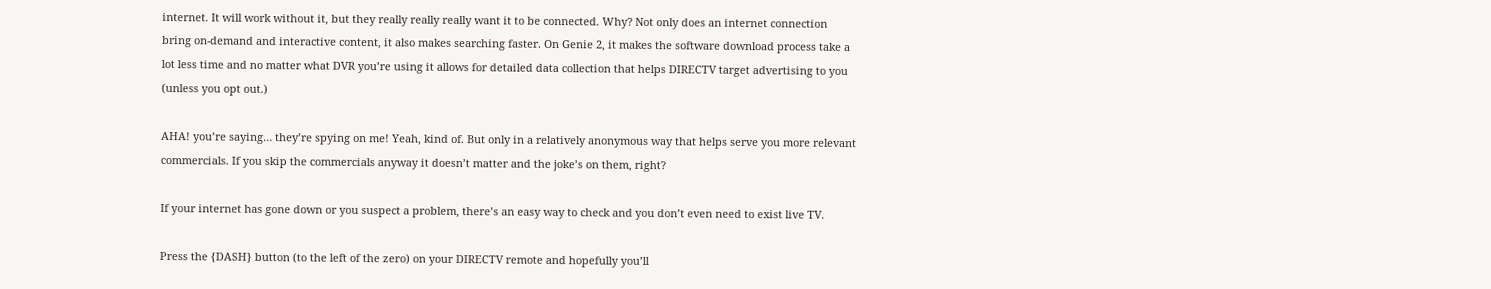internet. It will work without it, but they really really really want it to be connected. Why? Not only does an internet connection bring on-demand and interactive content, it also makes searching faster. On Genie 2, it makes the software download process take a lot less time and no matter what DVR you’re using it allows for detailed data collection that helps DIRECTV target advertising to you (unless you opt out.)

AHA! you’re saying… they’re spying on me! Yeah, kind of. But only in a relatively anonymous way that helps serve you more relevant commercials. If you skip the commercials anyway it doesn’t matter and the joke’s on them, right?

If your internet has gone down or you suspect a problem, there’s an easy way to check and you don’t even need to exist live TV.

Press the {DASH} button (to the left of the zero) on your DIRECTV remote and hopefully you’ll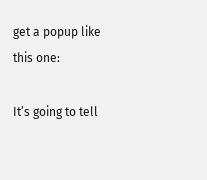get a popup like this one:

It’s going to tell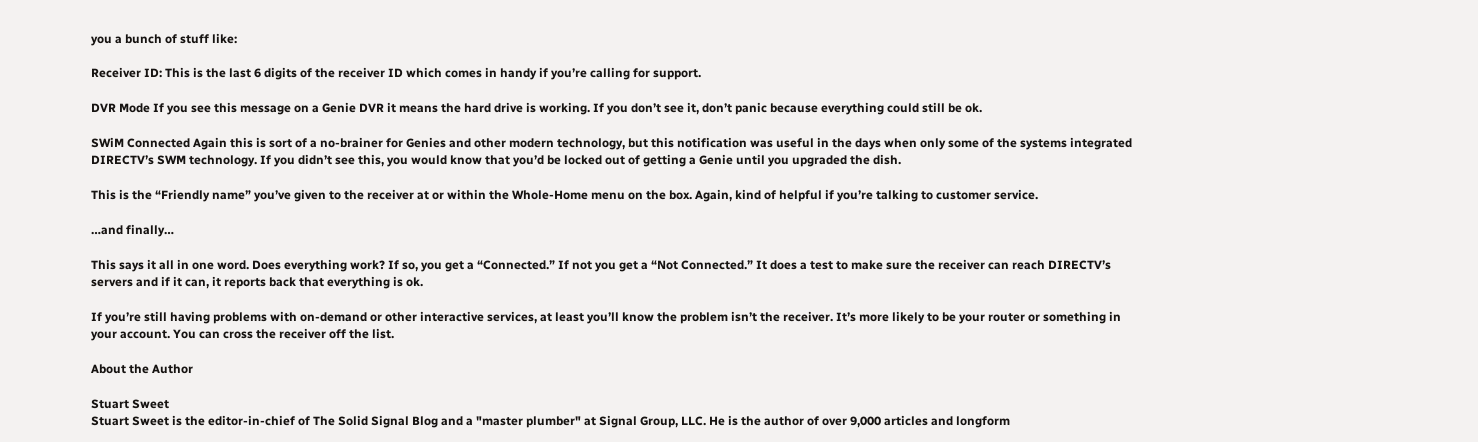you a bunch of stuff like:

Receiver ID: This is the last 6 digits of the receiver ID which comes in handy if you’re calling for support.

DVR Mode If you see this message on a Genie DVR it means the hard drive is working. If you don’t see it, don’t panic because everything could still be ok.

SWiM Connected Again this is sort of a no-brainer for Genies and other modern technology, but this notification was useful in the days when only some of the systems integrated DIRECTV’s SWM technology. If you didn’t see this, you would know that you’d be locked out of getting a Genie until you upgraded the dish.

This is the “Friendly name” you’ve given to the receiver at or within the Whole-Home menu on the box. Again, kind of helpful if you’re talking to customer service.

…and finally…

This says it all in one word. Does everything work? If so, you get a “Connected.” If not you get a “Not Connected.” It does a test to make sure the receiver can reach DIRECTV’s servers and if it can, it reports back that everything is ok.

If you’re still having problems with on-demand or other interactive services, at least you’ll know the problem isn’t the receiver. It’s more likely to be your router or something in your account. You can cross the receiver off the list.

About the Author

Stuart Sweet
Stuart Sweet is the editor-in-chief of The Solid Signal Blog and a "master plumber" at Signal Group, LLC. He is the author of over 9,000 articles and longform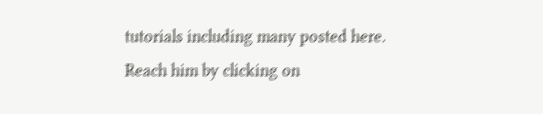tutorials including many posted here. Reach him by clicking on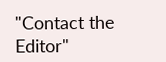"Contact the Editor"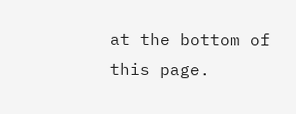at the bottom of this page.